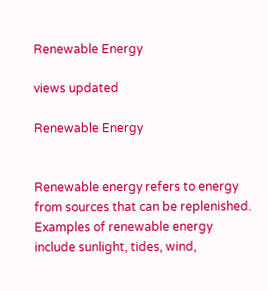Renewable Energy

views updated

Renewable Energy


Renewable energy refers to energy from sources that can be replenished. Examples of renewable energy include sunlight, tides, wind,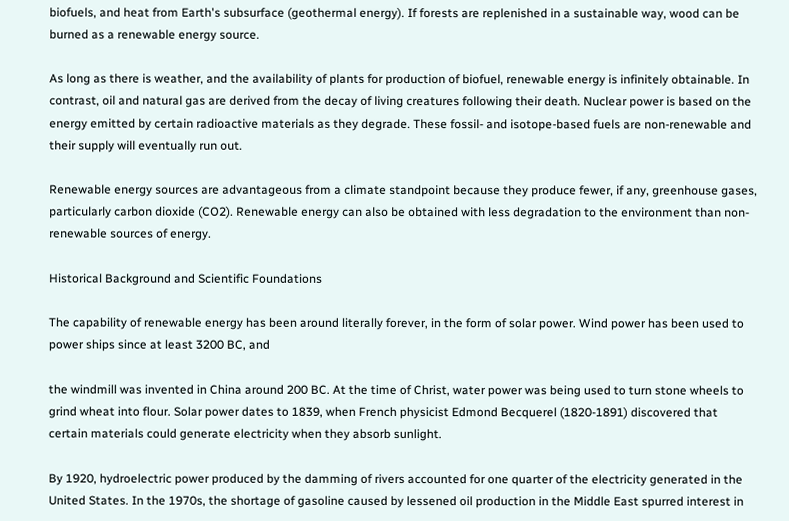biofuels, and heat from Earth's subsurface (geothermal energy). If forests are replenished in a sustainable way, wood can be burned as a renewable energy source.

As long as there is weather, and the availability of plants for production of biofuel, renewable energy is infinitely obtainable. In contrast, oil and natural gas are derived from the decay of living creatures following their death. Nuclear power is based on the energy emitted by certain radioactive materials as they degrade. These fossil- and isotope-based fuels are non-renewable and their supply will eventually run out.

Renewable energy sources are advantageous from a climate standpoint because they produce fewer, if any, greenhouse gases, particularly carbon dioxide (CO2). Renewable energy can also be obtained with less degradation to the environment than non-renewable sources of energy.

Historical Background and Scientific Foundations

The capability of renewable energy has been around literally forever, in the form of solar power. Wind power has been used to power ships since at least 3200 BC, and

the windmill was invented in China around 200 BC. At the time of Christ, water power was being used to turn stone wheels to grind wheat into flour. Solar power dates to 1839, when French physicist Edmond Becquerel (1820-1891) discovered that certain materials could generate electricity when they absorb sunlight.

By 1920, hydroelectric power produced by the damming of rivers accounted for one quarter of the electricity generated in the United States. In the 1970s, the shortage of gasoline caused by lessened oil production in the Middle East spurred interest in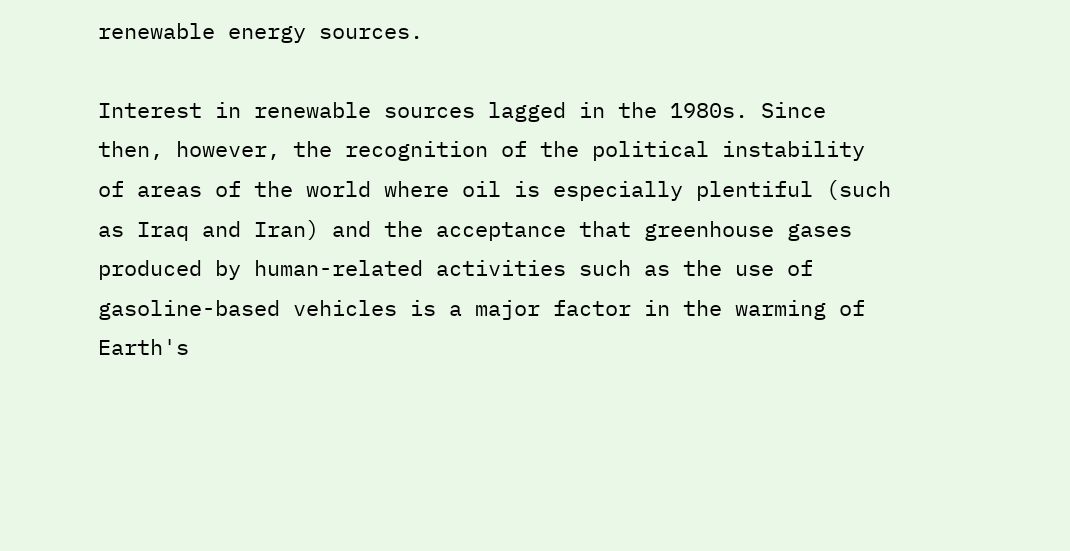renewable energy sources.

Interest in renewable sources lagged in the 1980s. Since then, however, the recognition of the political instability of areas of the world where oil is especially plentiful (such as Iraq and Iran) and the acceptance that greenhouse gases produced by human-related activities such as the use of gasoline-based vehicles is a major factor in the warming of Earth's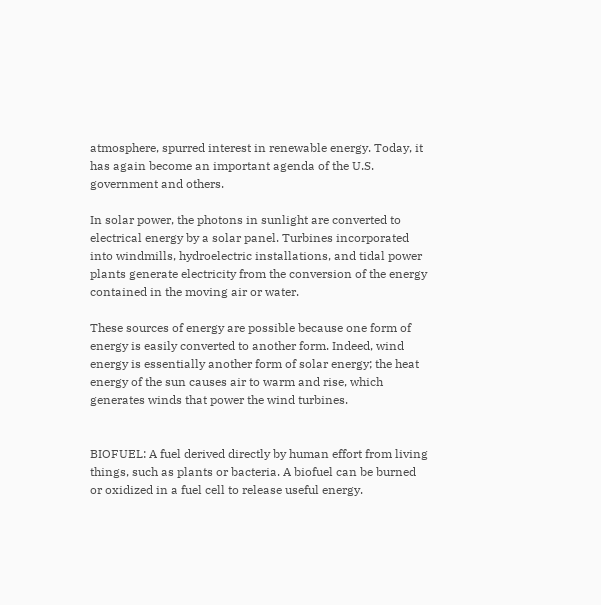atmosphere, spurred interest in renewable energy. Today, it has again become an important agenda of the U.S. government and others.

In solar power, the photons in sunlight are converted to electrical energy by a solar panel. Turbines incorporated into windmills, hydroelectric installations, and tidal power plants generate electricity from the conversion of the energy contained in the moving air or water.

These sources of energy are possible because one form of energy is easily converted to another form. Indeed, wind energy is essentially another form of solar energy; the heat energy of the sun causes air to warm and rise, which generates winds that power the wind turbines.


BIOFUEL: A fuel derived directly by human effort from living things, such as plants or bacteria. A biofuel can be burned or oxidized in a fuel cell to release useful energy.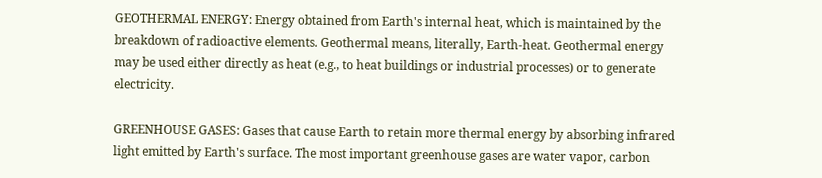GEOTHERMAL ENERGY: Energy obtained from Earth's internal heat, which is maintained by the breakdown of radioactive elements. Geothermal means, literally, Earth-heat. Geothermal energy may be used either directly as heat (e.g., to heat buildings or industrial processes) or to generate electricity.

GREENHOUSE GASES: Gases that cause Earth to retain more thermal energy by absorbing infrared light emitted by Earth's surface. The most important greenhouse gases are water vapor, carbon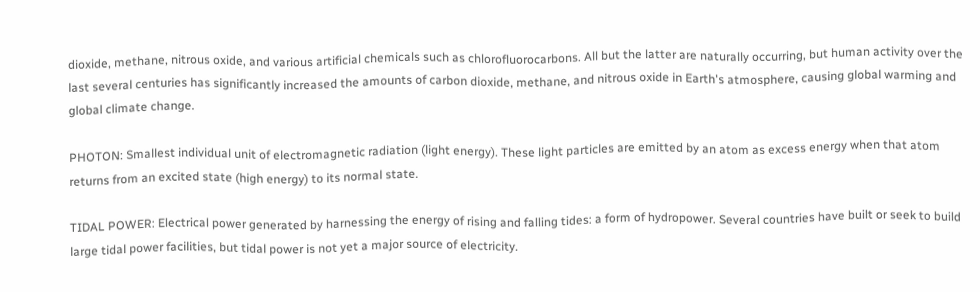dioxide, methane, nitrous oxide, and various artificial chemicals such as chlorofluorocarbons. All but the latter are naturally occurring, but human activity over the last several centuries has significantly increased the amounts of carbon dioxide, methane, and nitrous oxide in Earth's atmosphere, causing global warming and global climate change.

PHOTON: Smallest individual unit of electromagnetic radiation (light energy). These light particles are emitted by an atom as excess energy when that atom returns from an excited state (high energy) to its normal state.

TIDAL POWER: Electrical power generated by harnessing the energy of rising and falling tides: a form of hydropower. Several countries have built or seek to build large tidal power facilities, but tidal power is not yet a major source of electricity.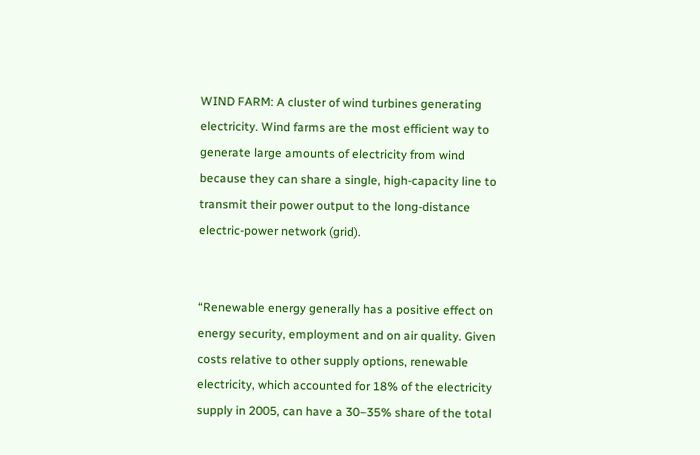WIND FARM: A cluster of wind turbines generating electricity. Wind farms are the most efficient way to generate large amounts of electricity from wind because they can share a single, high-capacity line to transmit their power output to the long-distance electric-power network (grid).


“Renewable energy generally has a positive effect on energy security, employment and on air quality. Given costs relative to other supply options, renewable electricity, which accounted for 18% of the electricity supply in 2005, can have a 30–35% share of the total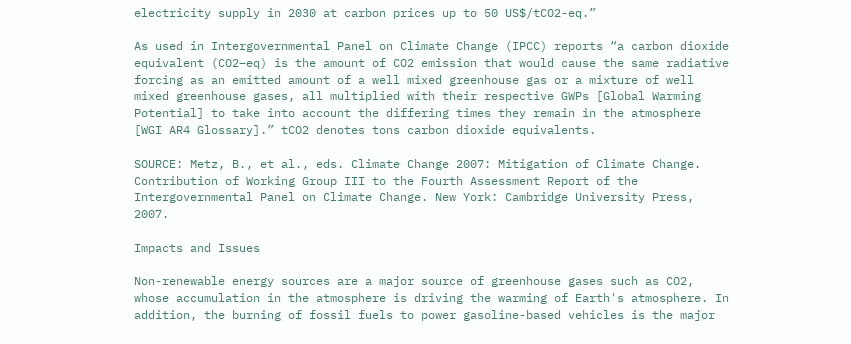electricity supply in 2030 at carbon prices up to 50 US$/tCO2-eq.”

As used in Intergovernmental Panel on Climate Change (IPCC) reports “a carbon dioxide equivalent (CO2–eq) is the amount of CO2 emission that would cause the same radiative forcing as an emitted amount of a well mixed greenhouse gas or a mixture of well mixed greenhouse gases, all multiplied with their respective GWPs [Global Warming Potential] to take into account the differing times they remain in the atmosphere [WGI AR4 Glossary].” tCO2 denotes tons carbon dioxide equivalents.

SOURCE: Metz, B., et al., eds. Climate Change 2007: Mitigation of Climate Change. Contribution of Working Group III to the Fourth Assessment Report of the Intergovernmental Panel on Climate Change. New York: Cambridge University Press, 2007.

Impacts and Issues

Non-renewable energy sources are a major source of greenhouse gases such as CO2, whose accumulation in the atmosphere is driving the warming of Earth's atmosphere. In addition, the burning of fossil fuels to power gasoline-based vehicles is the major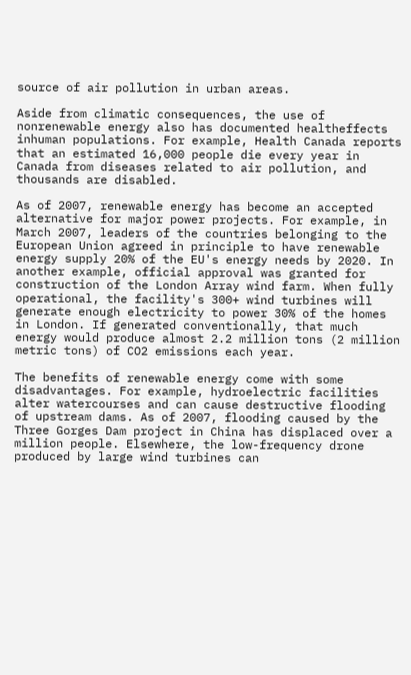source of air pollution in urban areas.

Aside from climatic consequences, the use of nonrenewable energy also has documented healtheffects inhuman populations. For example, Health Canada reports that an estimated 16,000 people die every year in Canada from diseases related to air pollution, and thousands are disabled.

As of 2007, renewable energy has become an accepted alternative for major power projects. For example, in March 2007, leaders of the countries belonging to the European Union agreed in principle to have renewable energy supply 20% of the EU's energy needs by 2020. In another example, official approval was granted for construction of the London Array wind farm. When fully operational, the facility's 300+ wind turbines will generate enough electricity to power 30% of the homes in London. If generated conventionally, that much energy would produce almost 2.2 million tons (2 million metric tons) of CO2 emissions each year.

The benefits of renewable energy come with some disadvantages. For example, hydroelectric facilities alter watercourses and can cause destructive flooding of upstream dams. As of 2007, flooding caused by the Three Gorges Dam project in China has displaced over a million people. Elsewhere, the low-frequency drone produced by large wind turbines can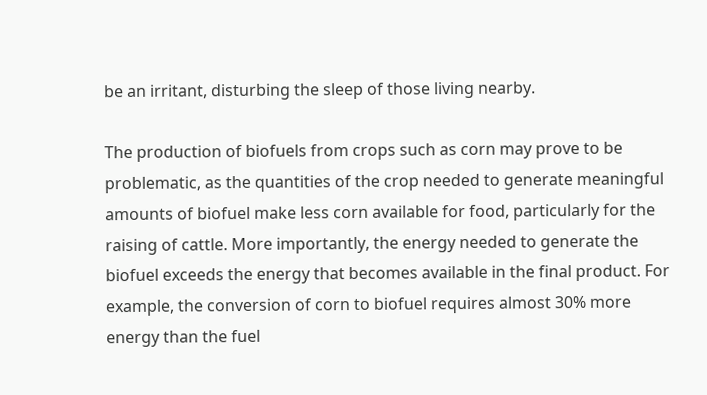be an irritant, disturbing the sleep of those living nearby.

The production of biofuels from crops such as corn may prove to be problematic, as the quantities of the crop needed to generate meaningful amounts of biofuel make less corn available for food, particularly for the raising of cattle. More importantly, the energy needed to generate the biofuel exceeds the energy that becomes available in the final product. For example, the conversion of corn to biofuel requires almost 30% more energy than the fuel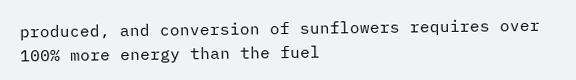produced, and conversion of sunflowers requires over 100% more energy than the fuel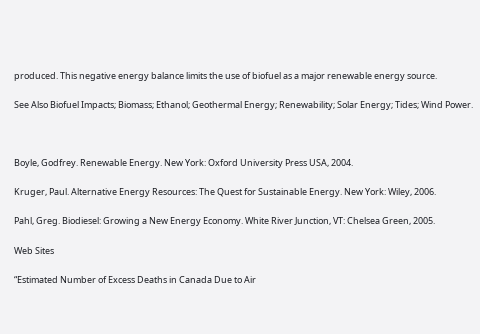produced. This negative energy balance limits the use of biofuel as a major renewable energy source.

See Also Biofuel Impacts; Biomass; Ethanol; Geothermal Energy; Renewability; Solar Energy; Tides; Wind Power.



Boyle, Godfrey. Renewable Energy. New York: Oxford University Press USA, 2004.

Kruger, Paul. Alternative Energy Resources: The Quest for Sustainable Energy. New York: Wiley, 2006.

Pahl, Greg. Biodiesel: Growing a New Energy Economy. White River Junction, VT: Chelsea Green, 2005.

Web Sites

“Estimated Number of Excess Deaths in Canada Due to Air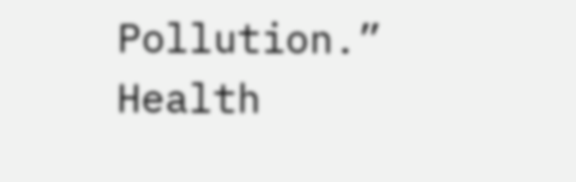Pollution.” Health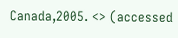Canada,2005. <> (accessed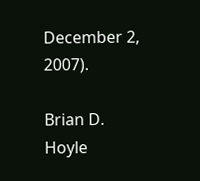December 2, 2007).

Brian D. Hoyle